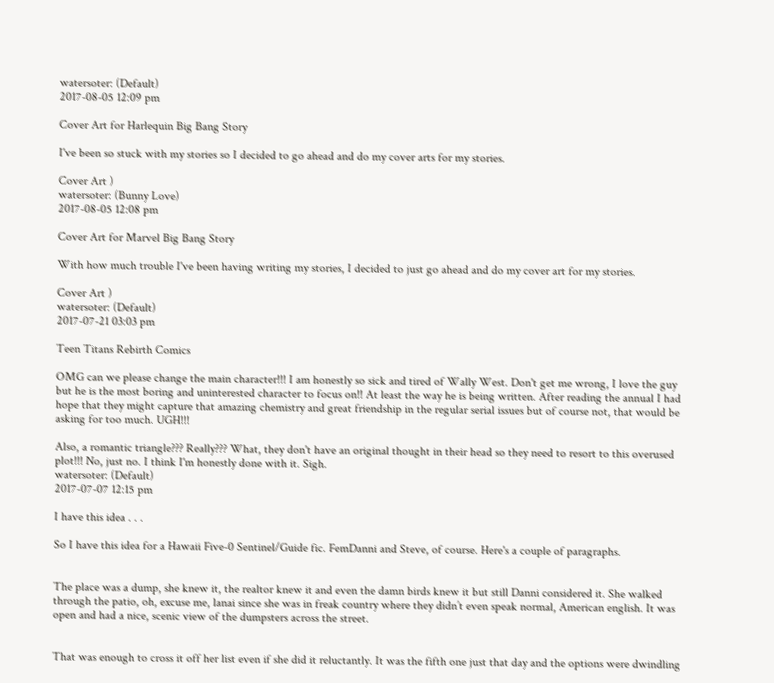watersoter: (Default)
2017-08-05 12:09 pm

Cover Art for Harlequin Big Bang Story

I've been so stuck with my stories so I decided to go ahead and do my cover arts for my stories.

Cover Art )
watersoter: (Bunny Love)
2017-08-05 12:08 pm

Cover Art for Marvel Big Bang Story

With how much trouble I've been having writing my stories, I decided to just go ahead and do my cover art for my stories.

Cover Art )
watersoter: (Default)
2017-07-21 03:03 pm

Teen Titans Rebirth Comics

OMG can we please change the main character!!! I am honestly so sick and tired of Wally West. Don't get me wrong, I love the guy but he is the most boring and uninterested character to focus on!! At least the way he is being written. After reading the annual I had hope that they might capture that amazing chemistry and great friendship in the regular serial issues but of course not, that would be asking for too much. UGH!!!

Also, a romantic triangle??? Really??? What, they don't have an original thought in their head so they need to resort to this overused plot!!! No, just no. I think I'm honestly done with it. Sigh.
watersoter: (Default)
2017-07-07 12:15 pm

I have this idea . . .

So I have this idea for a Hawaii Five-0 Sentinel/Guide fic. FemDanni and Steve, of course. Here's a couple of paragraphs.


The place was a dump, she knew it, the realtor knew it and even the damn birds knew it but still Danni considered it. She walked through the patio, oh, excuse me, lanai since she was in freak country where they didn’t even speak normal, American english. It was open and had a nice, scenic view of the dumpsters across the street.


That was enough to cross it off her list even if she did it reluctantly. It was the fifth one just that day and the options were dwindling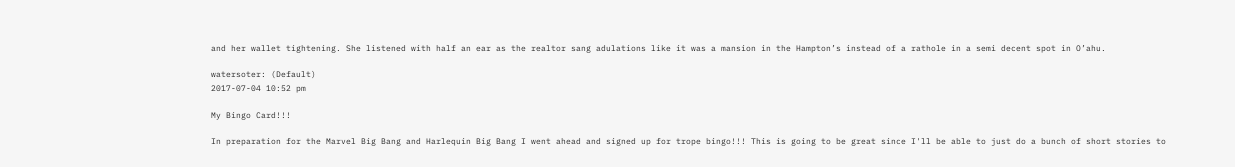and her wallet tightening. She listened with half an ear as the realtor sang adulations like it was a mansion in the Hampton’s instead of a rathole in a semi decent spot in O’ahu.

watersoter: (Default)
2017-07-04 10:52 pm

My Bingo Card!!!

In preparation for the Marvel Big Bang and Harlequin Big Bang I went ahead and signed up for trope bingo!!! This is going to be great since I'll be able to just do a bunch of short stories to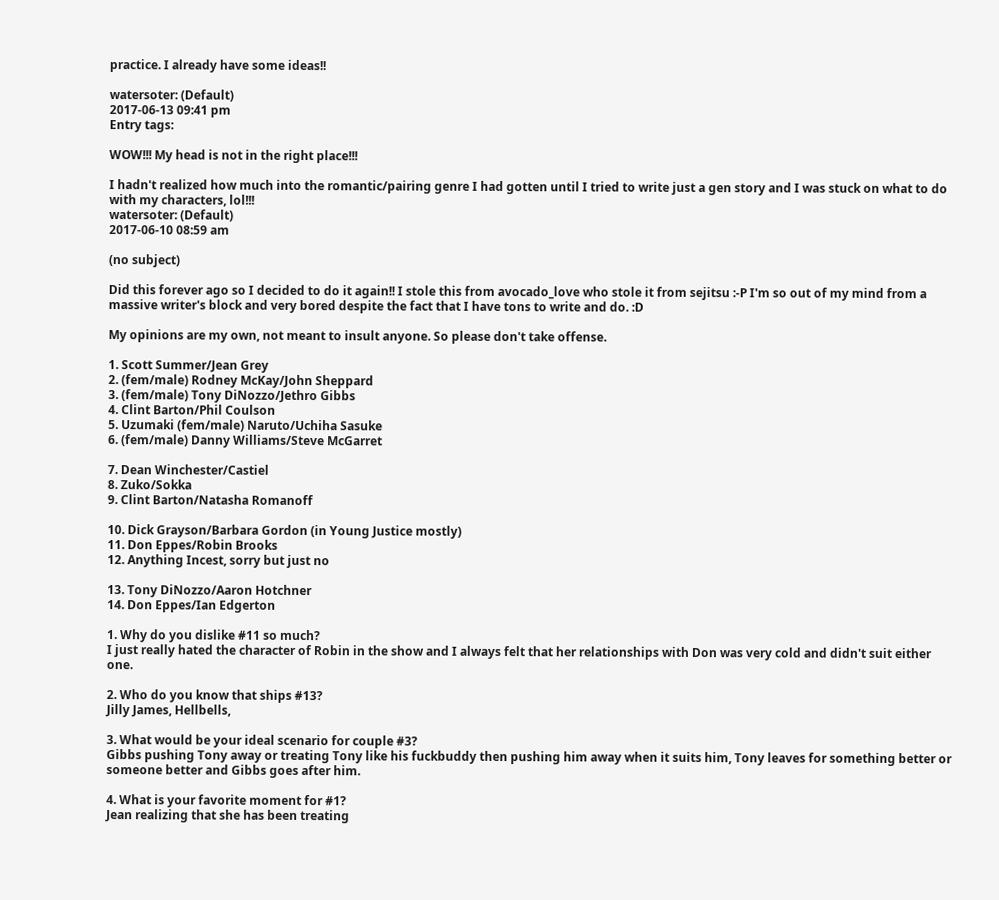practice. I already have some ideas!!

watersoter: (Default)
2017-06-13 09:41 pm
Entry tags:

WOW!!! My head is not in the right place!!!

I hadn't realized how much into the romantic/pairing genre I had gotten until I tried to write just a gen story and I was stuck on what to do with my characters, lol!!!
watersoter: (Default)
2017-06-10 08:59 am

(no subject)

Did this forever ago so I decided to do it again!! I stole this from avocado_love who stole it from sejitsu :-P I'm so out of my mind from a massive writer's block and very bored despite the fact that I have tons to write and do. :D

My opinions are my own, not meant to insult anyone. So please don't take offense.

1. Scott Summer/Jean Grey
2. (fem/male) Rodney McKay/John Sheppard
3. (fem/male) Tony DiNozzo/Jethro Gibbs
4. Clint Barton/Phil Coulson
5. Uzumaki (fem/male) Naruto/Uchiha Sasuke
6. (fem/male) Danny Williams/Steve McGarret

7. Dean Winchester/Castiel
8. Zuko/Sokka
9. Clint Barton/Natasha Romanoff

10. Dick Grayson/Barbara Gordon (in Young Justice mostly)
11. Don Eppes/Robin Brooks
12. Anything Incest, sorry but just no

13. Tony DiNozzo/Aaron Hotchner
14. Don Eppes/Ian Edgerton

1. Why do you dislike #11 so much?
I just really hated the character of Robin in the show and I always felt that her relationships with Don was very cold and didn't suit either one.

2. Who do you know that ships #13?
Jilly James, Hellbells,

3. What would be your ideal scenario for couple #3?
Gibbs pushing Tony away or treating Tony like his fuckbuddy then pushing him away when it suits him, Tony leaves for something better or someone better and Gibbs goes after him.

4. What is your favorite moment for #1?
Jean realizing that she has been treating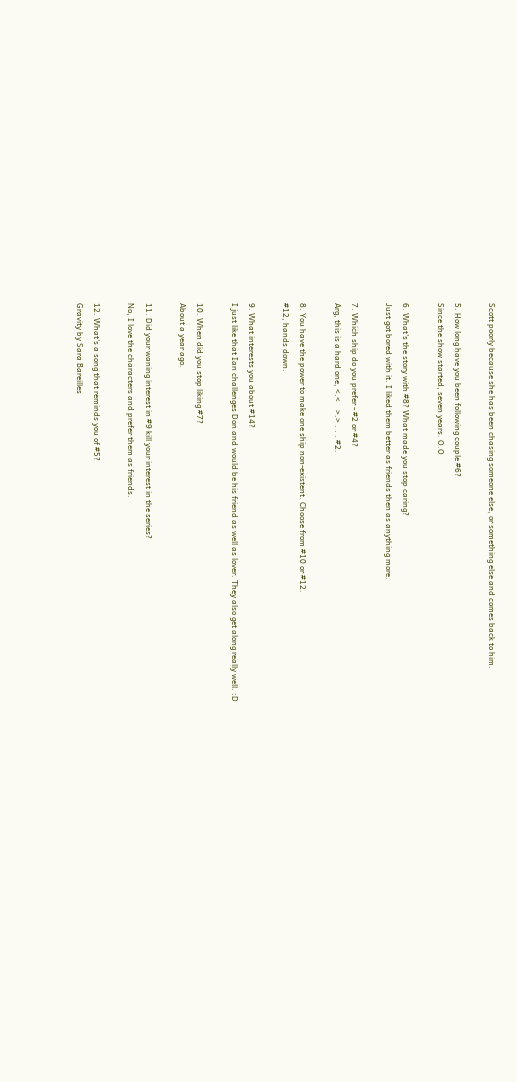Scott poorly because she has been chasing someone else, or something else and comes back to him.

5. How long have you been following couple #6?
Since the show started, seven years. O.O

6. What's the story with #8? What made you stop caring?
Just got bored with it. I liked them better as friends then as anything more.

7. Which ship do you prefer - #2 or #4?
Arg, this is a hard one, <.<    >.> . . . #2.

8. You have the power to make one ship non-existent. Choose from #10 or #12.
#12, hands down.

9. What interests you about #14?
I just like that Ian challenges Don and would be his friend as well as lover. They also get along really well. :D

10. When did you stop liking #7?
About a year ago.

11. Did your waning interest in #9 kill your interest in the series?
No, I love the characters and prefer them as friends.

12. What's a song that reminds you of #5?
Gravity by Sara Bareilles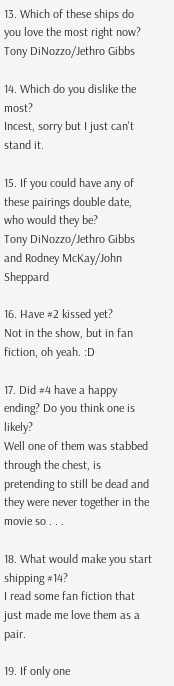13. Which of these ships do you love the most right now?
Tony DiNozzo/Jethro Gibbs

14. Which do you dislike the most?
Incest, sorry but I just can't stand it.

15. If you could have any of these pairings double date, who would they be?
Tony DiNozzo/Jethro Gibbs and Rodney McKay/John Sheppard

16. Have #2 kissed yet?
Not in the show, but in fan fiction, oh yeah. :D

17. Did #4 have a happy ending? Do you think one is likely?
Well one of them was stabbed through the chest, is pretending to still be dead and they were never together in the movie so . . .

18. What would make you start shipping #14?
I read some fan fiction that just made me love them as a pair.

19. If only one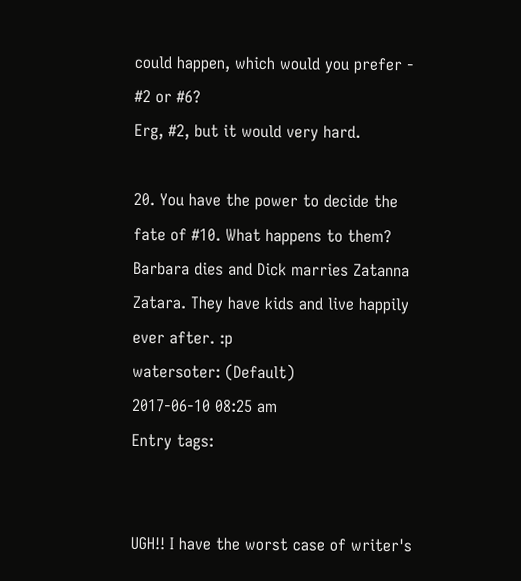could happen, which would you prefer - #2 or #6?
Erg, #2, but it would very hard.

20. You have the power to decide the fate of #10. What happens to them?
Barbara dies and Dick marries Zatanna Zatara. They have kids and live happily ever after. :p
watersoter: (Default)
2017-06-10 08:25 am
Entry tags:


UGH!! I have the worst case of writer's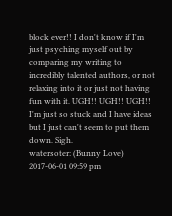block ever!! I don't know if I'm just psyching myself out by comparing my writing to incredibly talented authors, or not relaxing into it or just not having fun with it. UGH!! UGH!! UGH!! I'm just so stuck and I have ideas but I just can't seem to put them down. Sigh.
watersoter: (Bunny Love)
2017-06-01 09:59 pm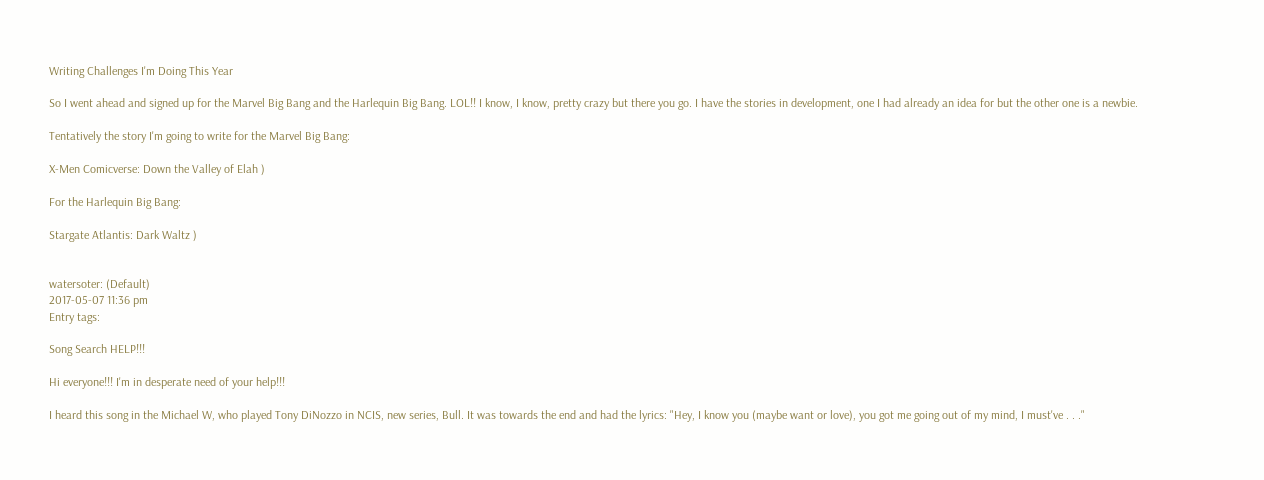Writing Challenges I'm Doing This Year

So I went ahead and signed up for the Marvel Big Bang and the Harlequin Big Bang. LOL!! I know, I know, pretty crazy but there you go. I have the stories in development, one I had already an idea for but the other one is a newbie.

Tentatively the story I'm going to write for the Marvel Big Bang:

X-Men Comicverse: Down the Valley of Elah )

For the Harlequin Big Bang:

Stargate Atlantis: Dark Waltz )


watersoter: (Default)
2017-05-07 11:36 pm
Entry tags:

Song Search HELP!!!

Hi everyone!!! I'm in desperate need of your help!!!

I heard this song in the Michael W, who played Tony DiNozzo in NCIS, new series, Bull. It was towards the end and had the lyrics: "Hey, I know you (maybe want or love), you got me going out of my mind, I must've . . ."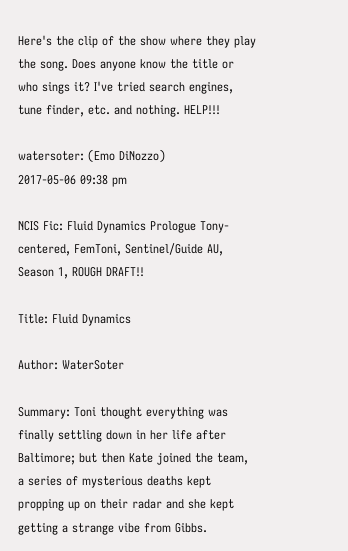Here's the clip of the show where they play the song. Does anyone know the title or who sings it? I've tried search engines, tune finder, etc. and nothing. HELP!!!

watersoter: (Emo DiNozzo)
2017-05-06 09:38 pm

NCIS Fic: Fluid Dynamics Prologue Tony-centered, FemToni, Sentinel/Guide AU, Season 1, ROUGH DRAFT!!

Title: Fluid Dynamics

Author: WaterSoter

Summary: Toni thought everything was finally settling down in her life after Baltimore; but then Kate joined the team, a series of mysterious deaths kept propping up on their radar and she kept getting a strange vibe from Gibbs.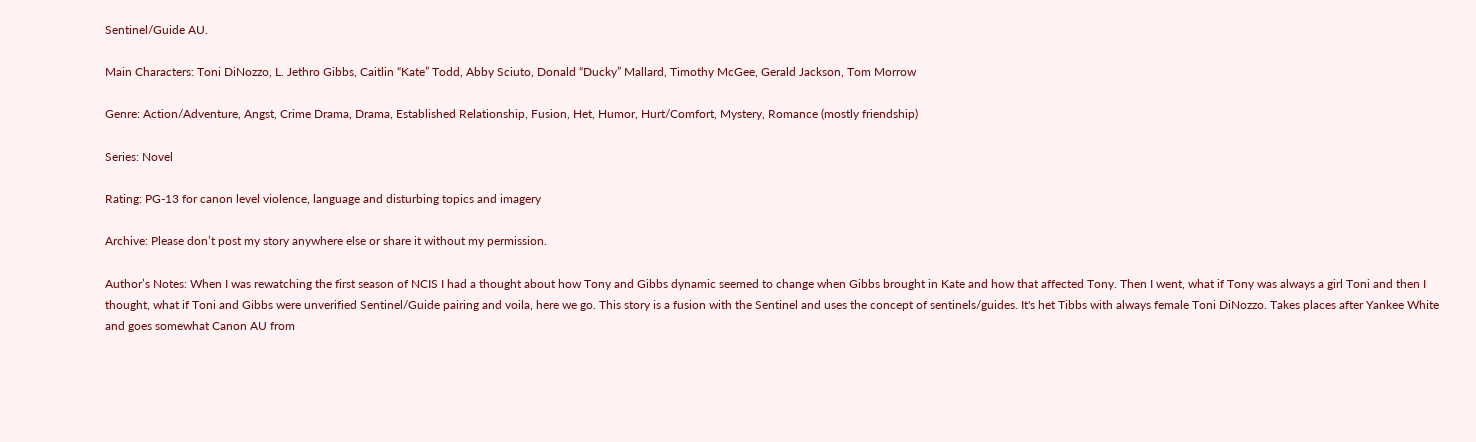Sentinel/Guide AU.

Main Characters: Toni DiNozzo, L. Jethro Gibbs, Caitlin “Kate” Todd, Abby Sciuto, Donald “Ducky” Mallard, Timothy McGee, Gerald Jackson, Tom Morrow

Genre: Action/Adventure, Angst, Crime Drama, Drama, Established Relationship, Fusion, Het, Humor, Hurt/Comfort, Mystery, Romance (mostly friendship)

Series: Novel

Rating: PG-13 for canon level violence, language and disturbing topics and imagery

Archive: Please don’t post my story anywhere else or share it without my permission.

Author’s Notes: When I was rewatching the first season of NCIS I had a thought about how Tony and Gibbs dynamic seemed to change when Gibbs brought in Kate and how that affected Tony. Then I went, what if Tony was always a girl Toni and then I thought, what if Toni and Gibbs were unverified Sentinel/Guide pairing and voila, here we go. This story is a fusion with the Sentinel and uses the concept of sentinels/guides. It's het Tibbs with always female Toni DiNozzo. Takes places after Yankee White and goes somewhat Canon AU from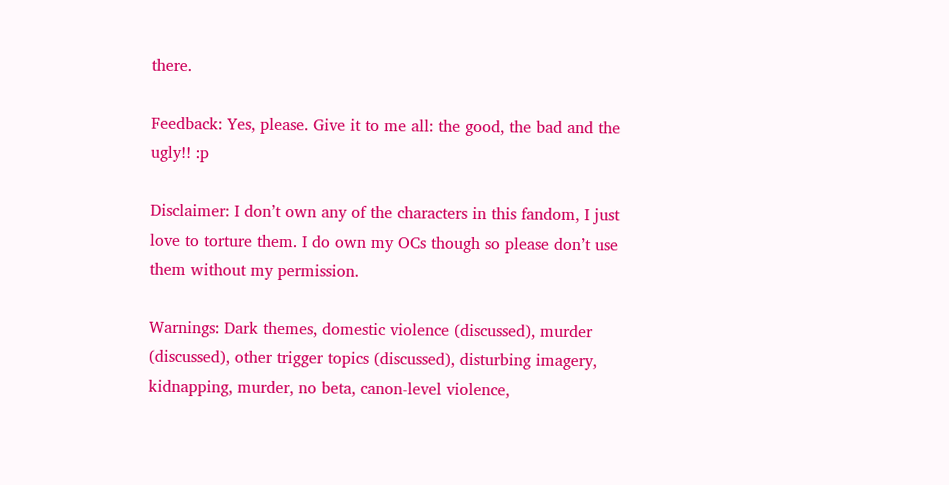there.

Feedback: Yes, please. Give it to me all: the good, the bad and the ugly!! :p

Disclaimer: I don’t own any of the characters in this fandom, I just love to torture them. I do own my OCs though so please don’t use them without my permission.

Warnings: Dark themes, domestic violence (discussed), murder (discussed), other trigger topics (discussed), disturbing imagery, kidnapping, murder, no beta, canon-level violence,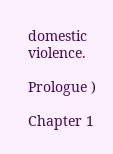domestic violence.

Prologue )

Chapter 1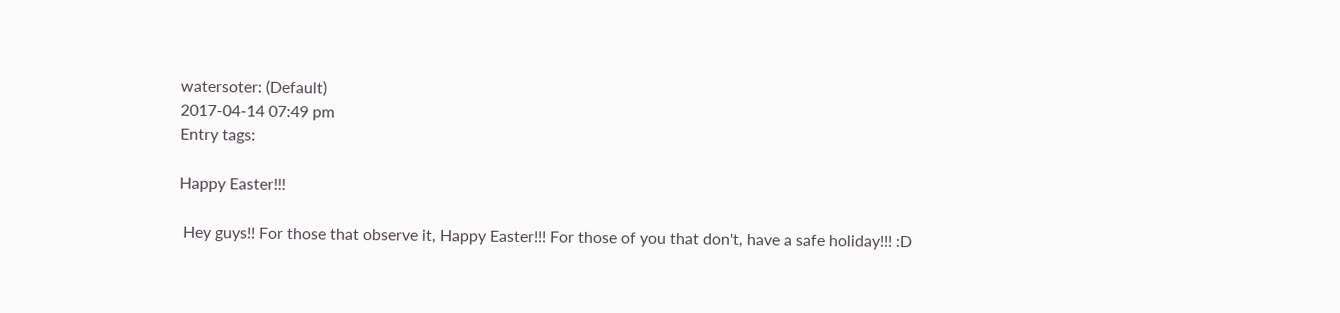watersoter: (Default)
2017-04-14 07:49 pm
Entry tags:

Happy Easter!!!

 Hey guys!! For those that observe it, Happy Easter!!! For those of you that don't, have a safe holiday!!! :D